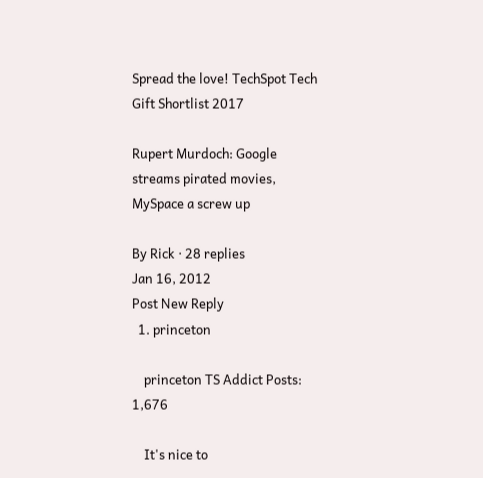Spread the love! TechSpot Tech Gift Shortlist 2017

Rupert Murdoch: Google streams pirated movies, MySpace a screw up

By Rick · 28 replies
Jan 16, 2012
Post New Reply
  1. princeton

    princeton TS Addict Posts: 1,676

    It's nice to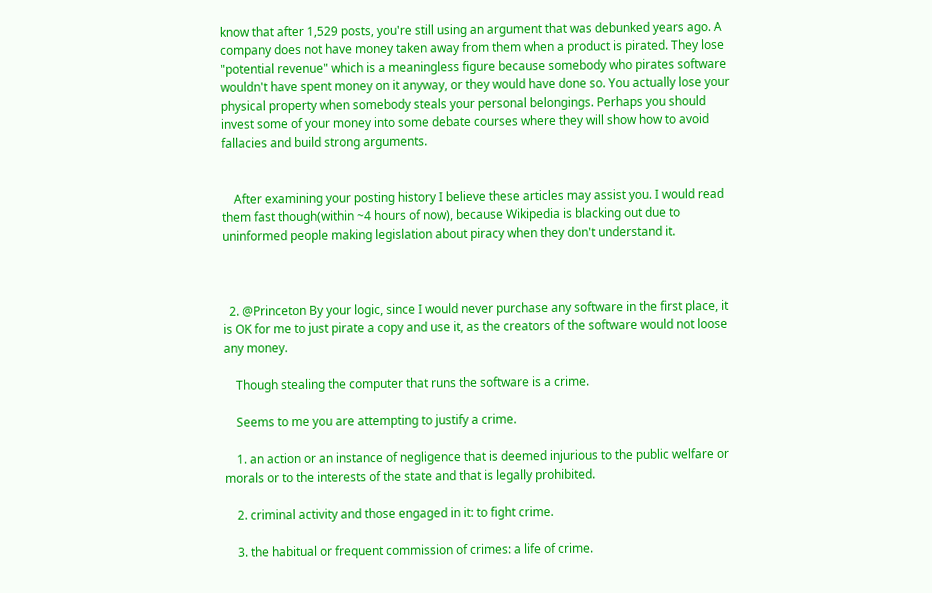know that after 1,529 posts, you're still using an argument that was debunked years ago. A company does not have money taken away from them when a product is pirated. They lose "potential revenue" which is a meaningless figure because somebody who pirates software wouldn't have spent money on it anyway, or they would have done so. You actually lose your physical property when somebody steals your personal belongings. Perhaps you should invest some of your money into some debate courses where they will show how to avoid fallacies and build strong arguments.


    After examining your posting history I believe these articles may assist you. I would read them fast though(within ~4 hours of now), because Wikipedia is blacking out due to uninformed people making legislation about piracy when they don't understand it.



  2. @Princeton By your logic, since I would never purchase any software in the first place, it is OK for me to just pirate a copy and use it, as the creators of the software would not loose any money.

    Though stealing the computer that runs the software is a crime.

    Seems to me you are attempting to justify a crime.

    1. an action or an instance of negligence that is deemed injurious to the public welfare or morals or to the interests of the state and that is legally prohibited.

    2. criminal activity and those engaged in it: to fight crime.

    3. the habitual or frequent commission of crimes: a life of crime.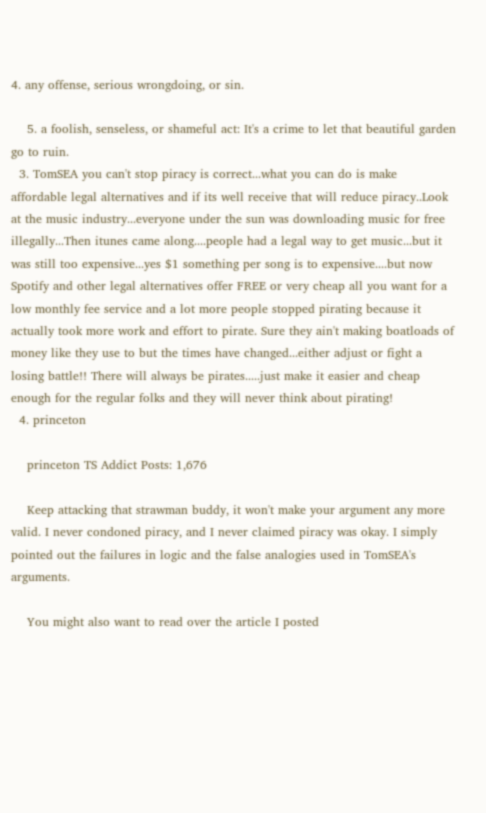4. any offense, serious wrongdoing, or sin.

    5. a foolish, senseless, or shameful act: It's a crime to let that beautiful garden go to ruin.
  3. TomSEA you can't stop piracy is correct...what you can do is make affordable legal alternatives and if its well receive that will reduce piracy..Look at the music industry...everyone under the sun was downloading music for free illegally...Then itunes came along....people had a legal way to get music...but it was still too expensive...yes $1 something per song is to expensive....but now Spotify and other legal alternatives offer FREE or very cheap all you want for a low monthly fee service and a lot more people stopped pirating because it actually took more work and effort to pirate. Sure they ain't making boatloads of money like they use to but the times have changed...either adjust or fight a losing battle!! There will always be pirates.....just make it easier and cheap enough for the regular folks and they will never think about pirating!
  4. princeton

    princeton TS Addict Posts: 1,676

    Keep attacking that strawman buddy, it won't make your argument any more valid. I never condoned piracy, and I never claimed piracy was okay. I simply pointed out the failures in logic and the false analogies used in TomSEA's arguments.

    You might also want to read over the article I posted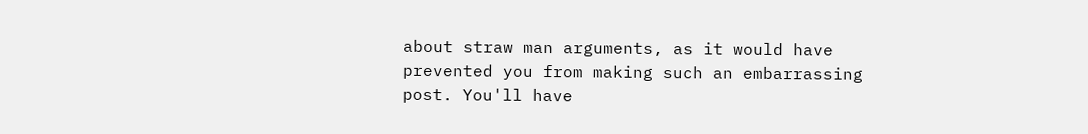about straw man arguments, as it would have prevented you from making such an embarrassing post. You'll have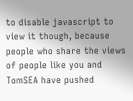to disable javascript to view it though, because people who share the views of people like you and TomSEA have pushed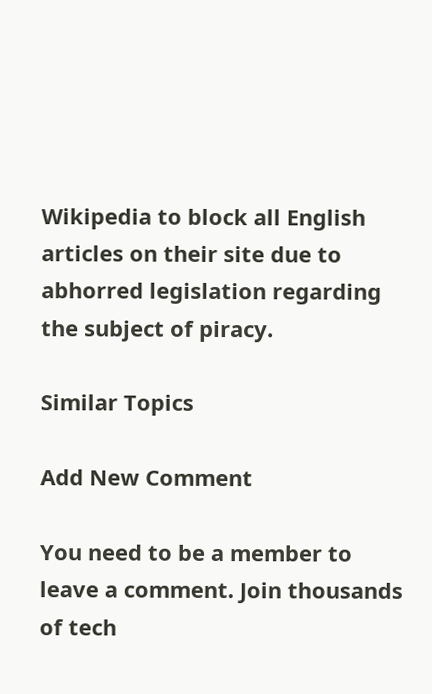Wikipedia to block all English articles on their site due to abhorred legislation regarding the subject of piracy.

Similar Topics

Add New Comment

You need to be a member to leave a comment. Join thousands of tech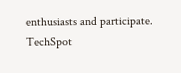enthusiasts and participate.
TechSpot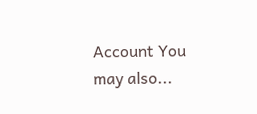Account You may also...